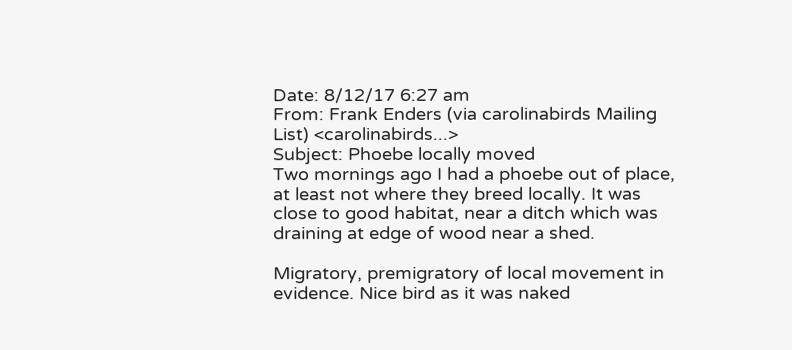Date: 8/12/17 6:27 am
From: Frank Enders (via carolinabirds Mailing List) <carolinabirds...>
Subject: Phoebe locally moved
Two mornings ago I had a phoebe out of place, at least not where they breed locally. It was close to good habitat, near a ditch which was draining at edge of wood near a shed.

Migratory, premigratory of local movement in evidence. Nice bird as it was naked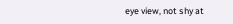eye view, not shy at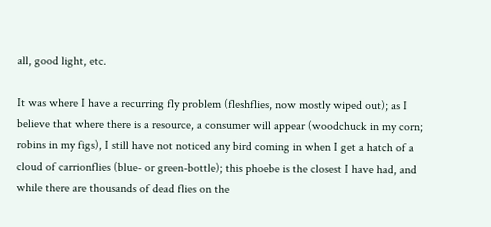all, good light, etc.

It was where I have a recurring fly problem (fleshflies, now mostly wiped out); as I believe that where there is a resource, a consumer will appear (woodchuck in my corn; robins in my figs), I still have not noticed any bird coming in when I get a hatch of a cloud of carrionflies (blue- or green-bottle); this phoebe is the closest I have had, and while there are thousands of dead flies on the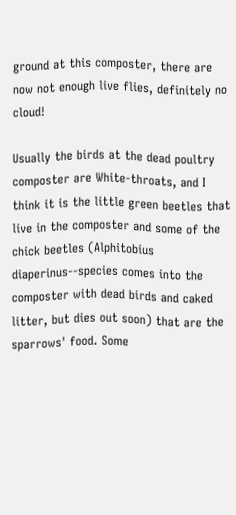ground at this composter, there are now not enough live flies, definitely no cloud!

Usually the birds at the dead poultry composter are White-throats, and I think it is the little green beetles that live in the composter and some of the chick beetles (Alphitobius diaperinus--species comes into the composter with dead birds and caked litter, but dies out soon) that are the sparrows' food. Some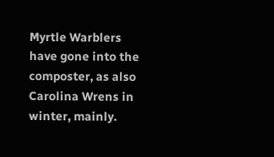Myrtle Warblers have gone into the composter, as also Carolina Wrens in winter, mainly.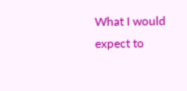What I would expect to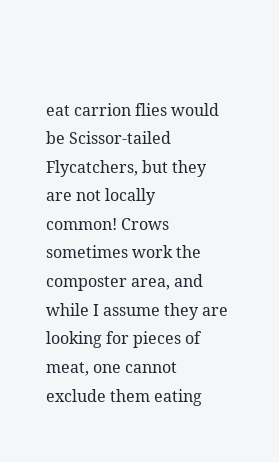eat carrion flies would be Scissor-tailed Flycatchers, but they are not locally common! Crows sometimes work the composter area, and while I assume they are looking for pieces of meat, one cannot exclude them eating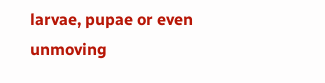larvae, pupae or even unmoving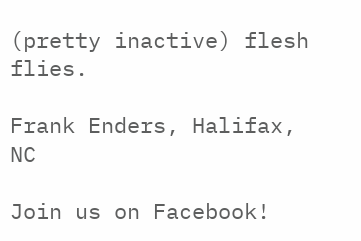(pretty inactive) flesh flies.

Frank Enders, Halifax, NC

Join us on Facebook!